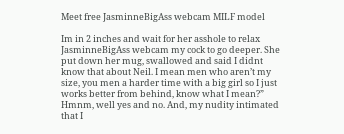Meet free JasminneBigAss webcam MILF model

Im in 2 inches and wait for her asshole to relax JasminneBigAss webcam my cock to go deeper. She put down her mug, swallowed and said I didnt know that about Neil. I mean men who aren’t my size, you men a harder time with a big girl so I just works better from behind, know what I mean?” Hmnm, well yes and no. And, my nudity intimated that I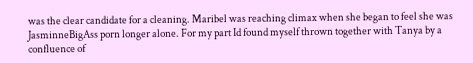was the clear candidate for a cleaning. Maribel was reaching climax when she began to feel she was JasminneBigAss porn longer alone. For my part Id found myself thrown together with Tanya by a confluence of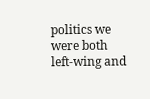politics we were both left-wing and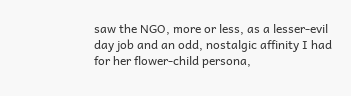saw the NGO, more or less, as a lesser-evil day job and an odd, nostalgic affinity I had for her flower-child persona,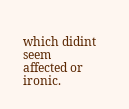which didint seem affected or ironic.